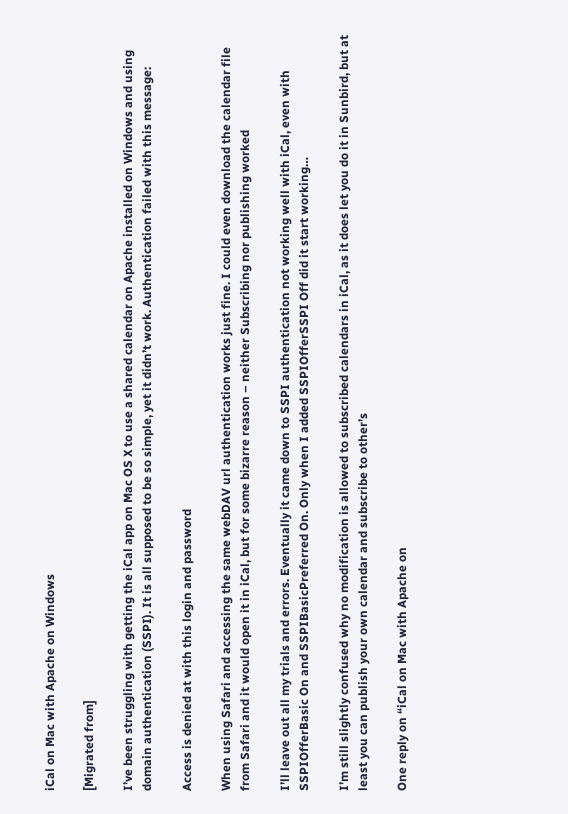iCal on Mac with Apache on Windows

[Migrated from]

I’ve been struggling with getting the iCal app on Mac OS X to use a shared calendar on Apache installed on Windows and using domain authentication (SSPI). It is all supposed to be so simple, yet it didn’t work. Authentication failed with this message:

Access is denied at with this login and password

When using Safari and accessing the same webDAV url authentication works just fine. I could even download the calendar file from Safari and it would open it in iCal, but for some bizarre reason – neither Subscribing nor publishing worked

I’ll leave out all my trials and errors. Eventually it came down to SSPI authentication not working well with iCal, even with SSPIOfferBasic On and SSPIBasicPreferred On. Only when I added SSPIOfferSSPI Off did it start working…

I’m still slightly confused why no modification is allowed to subscribed calendars in iCal, as it does let you do it in Sunbird, but at least you can publish your own calendar and subscribe to other’s

One reply on “iCal on Mac with Apache on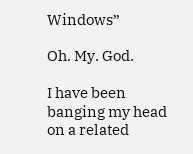Windows”

Oh. My. God.

I have been banging my head on a related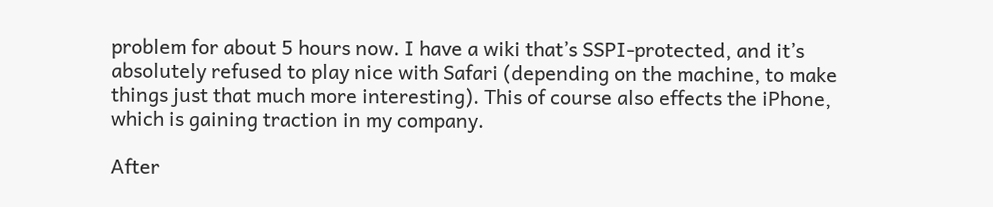problem for about 5 hours now. I have a wiki that’s SSPI-protected, and it’s absolutely refused to play nice with Safari (depending on the machine, to make things just that much more interesting). This of course also effects the iPhone, which is gaining traction in my company.

After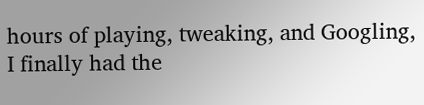hours of playing, tweaking, and Googling, I finally had the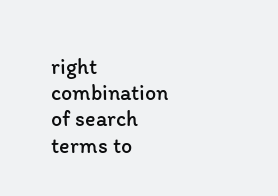right combination of search terms to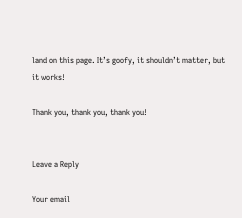land on this page. It’s goofy, it shouldn’t matter, but it works!

Thank you, thank you, thank you!


Leave a Reply

Your email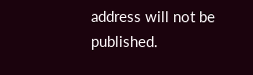address will not be published.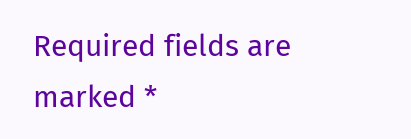Required fields are marked *